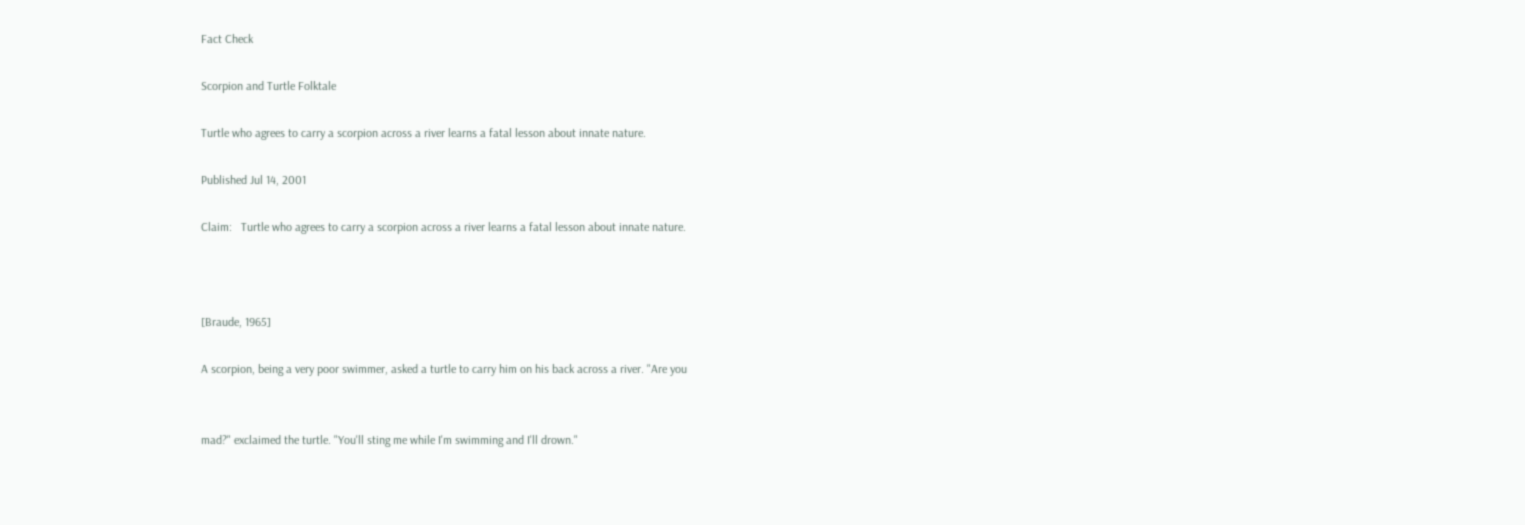Fact Check

Scorpion and Turtle Folktale

Turtle who agrees to carry a scorpion across a river learns a fatal lesson about innate nature.

Published Jul 14, 2001

Claim:   Turtle who agrees to carry a scorpion across a river learns a fatal lesson about innate nature.



[Braude, 1965]

A scorpion, being a very poor swimmer, asked a turtle to carry him on his back across a river. "Are you


mad?" exclaimed the turtle. "You'll sting me while I'm swimming and I'll drown."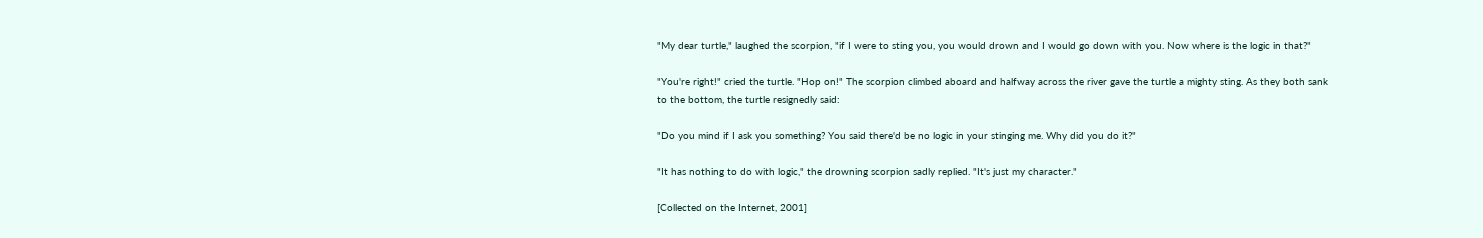"My dear turtle," laughed the scorpion, "if I were to sting you, you would drown and I would go down with you. Now where is the logic in that?"

"You're right!" cried the turtle. "Hop on!" The scorpion climbed aboard and halfway across the river gave the turtle a mighty sting. As they both sank to the bottom, the turtle resignedly said:

"Do you mind if I ask you something? You said there'd be no logic in your stinging me. Why did you do it?"

"It has nothing to do with logic," the drowning scorpion sadly replied. "It's just my character."

[Collected on the Internet, 2001]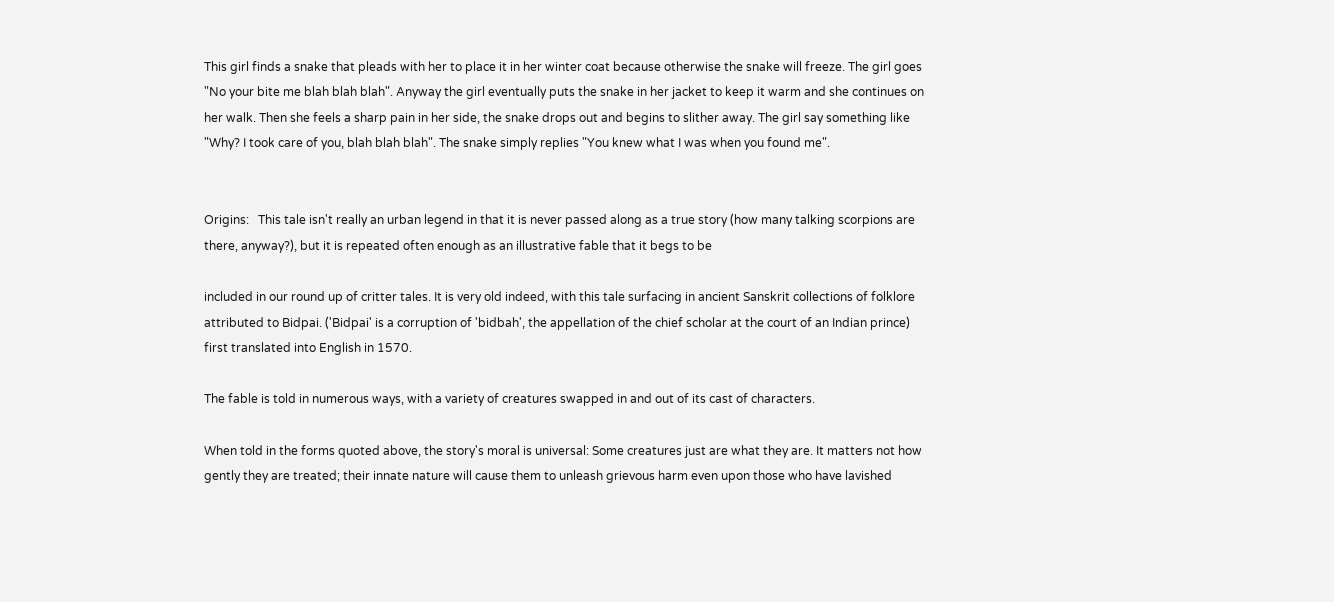This girl finds a snake that pleads with her to place it in her winter coat because otherwise the snake will freeze. The girl goes "No your bite me blah blah blah". Anyway the girl eventually puts the snake in her jacket to keep it warm and she continues on her walk. Then she feels a sharp pain in her side, the snake drops out and begins to slither away. The girl say something like "Why? I took care of you, blah blah blah". The snake simply replies "You knew what I was when you found me".


Origins:   This tale isn't really an urban legend in that it is never passed along as a true story (how many talking scorpions are there, anyway?), but it is repeated often enough as an illustrative fable that it begs to be

included in our round up of critter tales. It is very old indeed, with this tale surfacing in ancient Sanskrit collections of folklore attributed to Bidpai. ('Bidpai' is a corruption of 'bidbah', the appellation of the chief scholar at the court of an Indian prince) first translated into English in 1570.

The fable is told in numerous ways, with a variety of creatures swapped in and out of its cast of characters.

When told in the forms quoted above, the story's moral is universal: Some creatures just are what they are. It matters not how gently they are treated; their innate nature will cause them to unleash grievous harm even upon those who have lavished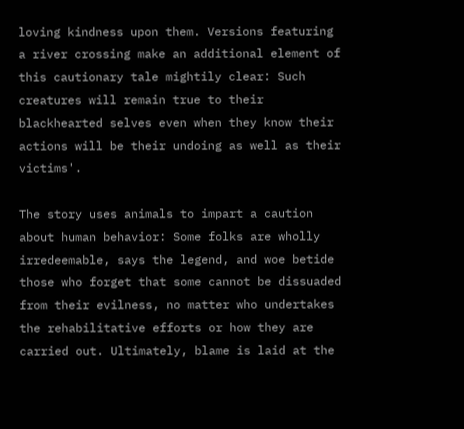loving kindness upon them. Versions featuring a river crossing make an additional element of this cautionary tale mightily clear: Such creatures will remain true to their blackhearted selves even when they know their actions will be their undoing as well as their victims'.

The story uses animals to impart a caution about human behavior: Some folks are wholly irredeemable, says the legend, and woe betide those who forget that some cannot be dissuaded from their evilness, no matter who undertakes the rehabilitative efforts or how they are carried out. Ultimately, blame is laid at the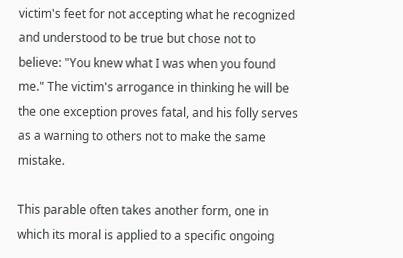victim's feet for not accepting what he recognized and understood to be true but chose not to believe: "You knew what I was when you found me." The victim's arrogance in thinking he will be the one exception proves fatal, and his folly serves as a warning to others not to make the same mistake.

This parable often takes another form, one in which its moral is applied to a specific ongoing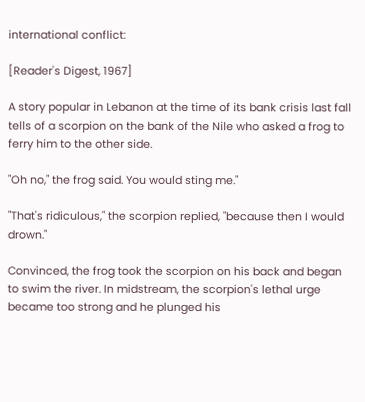international conflict:

[Reader's Digest, 1967]

A story popular in Lebanon at the time of its bank crisis last fall tells of a scorpion on the bank of the Nile who asked a frog to ferry him to the other side.

"Oh no," the frog said. You would sting me."

"That's ridiculous," the scorpion replied, "because then I would drown."

Convinced, the frog took the scorpion on his back and began to swim the river. In midstream, the scorpion's lethal urge became too strong and he plunged his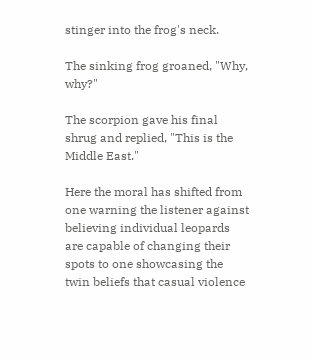stinger into the frog's neck.

The sinking frog groaned, "Why, why?"

The scorpion gave his final shrug and replied, "This is the Middle East."

Here the moral has shifted from one warning the listener against believing individual leopards are capable of changing their spots to one showcasing the twin beliefs that casual violence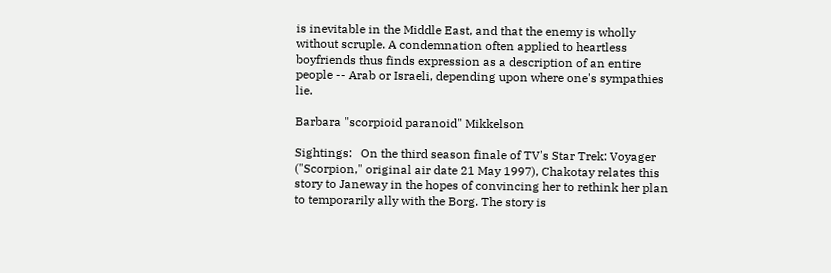is inevitable in the Middle East, and that the enemy is wholly without scruple. A condemnation often applied to heartless boyfriends thus finds expression as a description of an entire people -- Arab or Israeli, depending upon where one's sympathies lie.

Barbara "scorpioid paranoid" Mikkelson

Sightings:   On the third season finale of TV's Star Trek: Voyager ("Scorpion," original air date 21 May 1997), Chakotay relates this story to Janeway in the hopes of convincing her to rethink her plan to temporarily ally with the Borg. The story is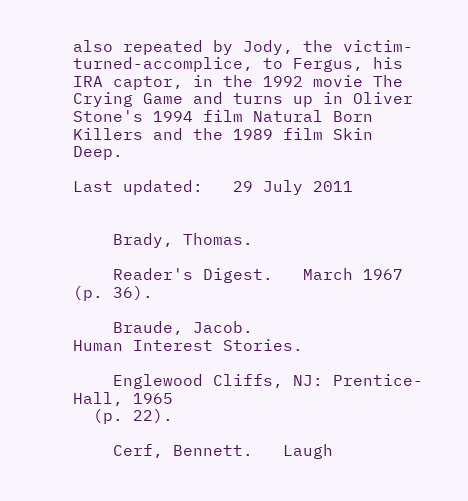also repeated by Jody, the victim-turned-accomplice, to Fergus, his IRA captor, in the 1992 movie The Crying Game and turns up in Oliver Stone's 1994 film Natural Born Killers and the 1989 film Skin Deep.

Last updated:   29 July 2011


    Brady, Thomas.

    Reader's Digest.   March 1967   (p. 36).

    Braude, Jacob.
Human Interest Stories.

    Englewood Cliffs, NJ: Prentice-Hall, 1965
  (p. 22).

    Cerf, Bennett.   Laugh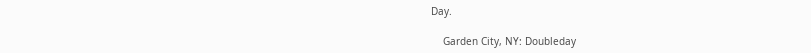Day.

    Garden City, NY: Doubleday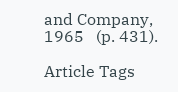and Company, 1965   (p. 431).

Article Tags